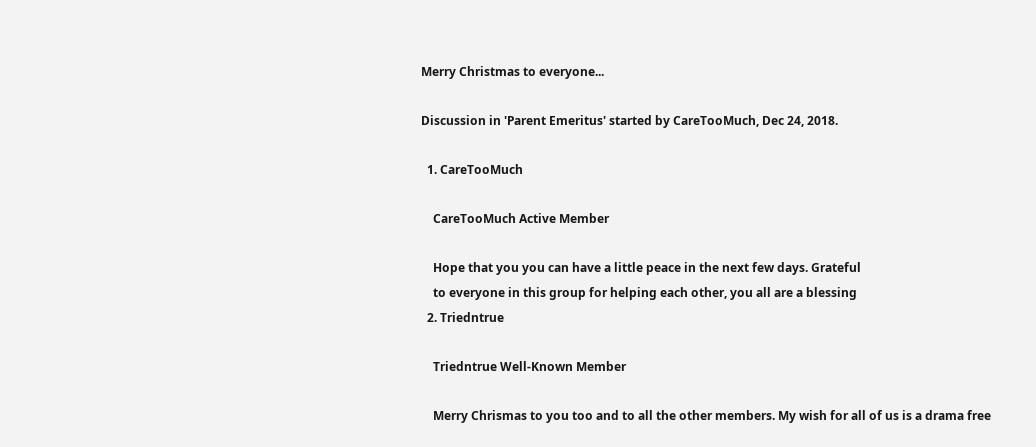Merry Christmas to everyone...

Discussion in 'Parent Emeritus' started by CareTooMuch, Dec 24, 2018.

  1. CareTooMuch

    CareTooMuch Active Member

    Hope that you you can have a little peace in the next few days. Grateful
    to everyone in this group for helping each other, you all are a blessing
  2. Triedntrue

    Triedntrue Well-Known Member

    Merry Chrismas to you too and to all the other members. My wish for all of us is a drama free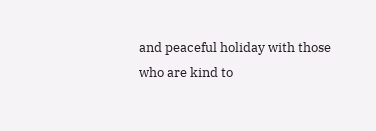and peaceful holiday with those who are kind to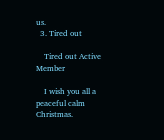us.
  3. Tired out

    Tired out Active Member

    I wish you all a peaceful calm Christmas.